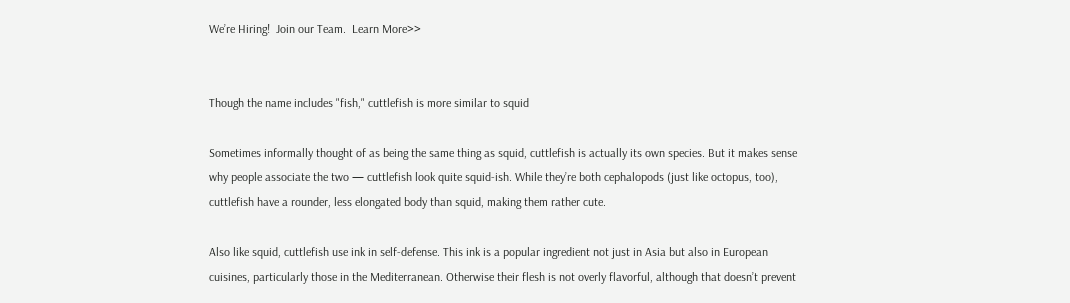We’re Hiring!  Join our Team.  Learn More>>


Though the name includes "fish," cuttlefish is more similar to squid

Sometimes informally thought of as being the same thing as squid, cuttlefish is actually its own species. But it makes sense why people associate the two — cuttlefish look quite squid-ish. While they’re both cephalopods (just like octopus, too), cuttlefish have a rounder, less elongated body than squid, making them rather cute.

Also like squid, cuttlefish use ink in self-defense. This ink is a popular ingredient not just in Asia but also in European cuisines, particularly those in the Mediterranean. Otherwise their flesh is not overly flavorful, although that doesn’t prevent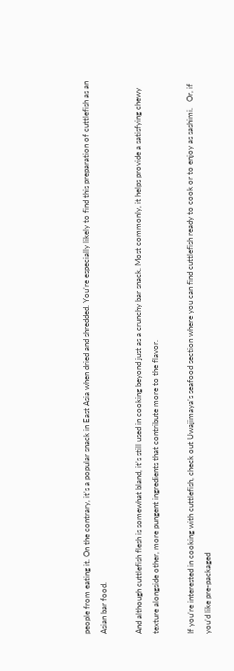people from eating it. On the contrary, it’s a popular snack in East Asia when dried and shredded. You’re especially likely to find this preparation of cuttlefish as an Asian bar food.

And although cuttlefish flesh is somewhat bland, it’s still used in cooking beyond just as a crunchy bar snack. Most commonly, it helps provide a satisfying chewy texture alongside other, more pungent ingredients that contribute more to the flavor.

If you’re interested in cooking with cuttlefish, check out Uwajimaya’s seafood section where you can find cuttlefish ready to cook or to enjoy as sashimi.   Or, if you’d like pre-packaged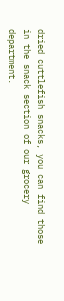dried cuttlefish snacks, you can find those in the snack section of our grocery department.